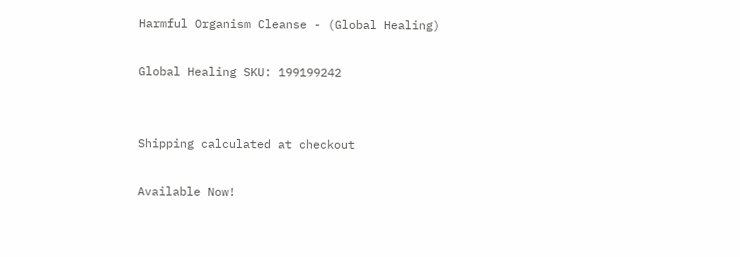Harmful Organism Cleanse - (Global Healing)

Global Healing SKU: 199199242


Shipping calculated at checkout

Available Now!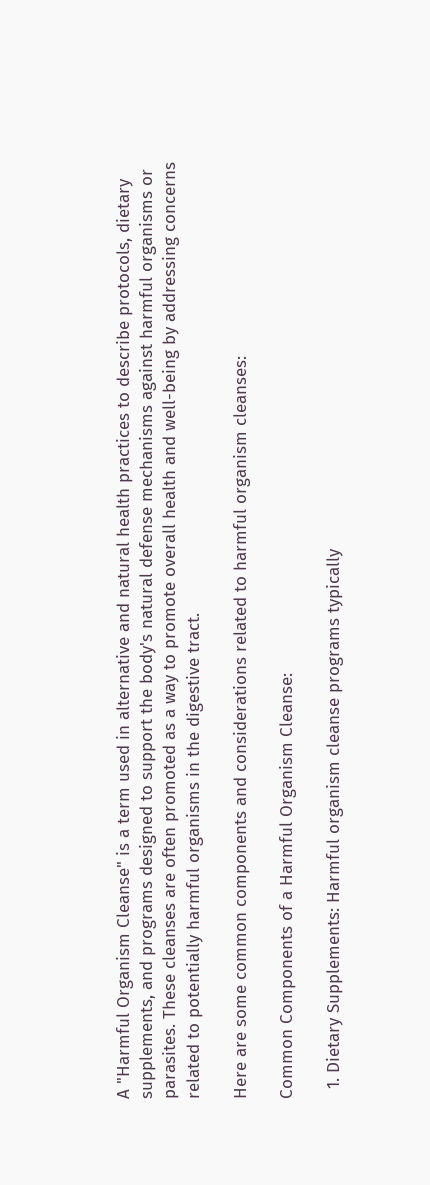A "Harmful Organism Cleanse" is a term used in alternative and natural health practices to describe protocols, dietary supplements, and programs designed to support the body's natural defense mechanisms against harmful organisms or parasites. These cleanses are often promoted as a way to promote overall health and well-being by addressing concerns related to potentially harmful organisms in the digestive tract.

Here are some common components and considerations related to harmful organism cleanses:

Common Components of a Harmful Organism Cleanse:

  1. Dietary Supplements: Harmful organism cleanse programs typically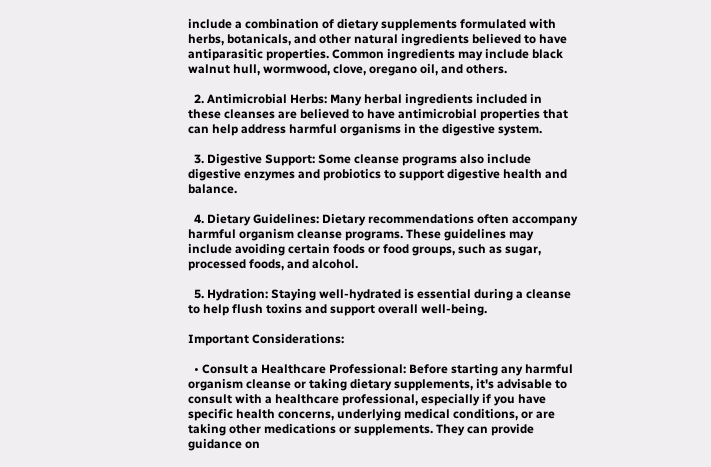include a combination of dietary supplements formulated with herbs, botanicals, and other natural ingredients believed to have antiparasitic properties. Common ingredients may include black walnut hull, wormwood, clove, oregano oil, and others.

  2. Antimicrobial Herbs: Many herbal ingredients included in these cleanses are believed to have antimicrobial properties that can help address harmful organisms in the digestive system.

  3. Digestive Support: Some cleanse programs also include digestive enzymes and probiotics to support digestive health and balance.

  4. Dietary Guidelines: Dietary recommendations often accompany harmful organism cleanse programs. These guidelines may include avoiding certain foods or food groups, such as sugar, processed foods, and alcohol.

  5. Hydration: Staying well-hydrated is essential during a cleanse to help flush toxins and support overall well-being.

Important Considerations:

  • Consult a Healthcare Professional: Before starting any harmful organism cleanse or taking dietary supplements, it's advisable to consult with a healthcare professional, especially if you have specific health concerns, underlying medical conditions, or are taking other medications or supplements. They can provide guidance on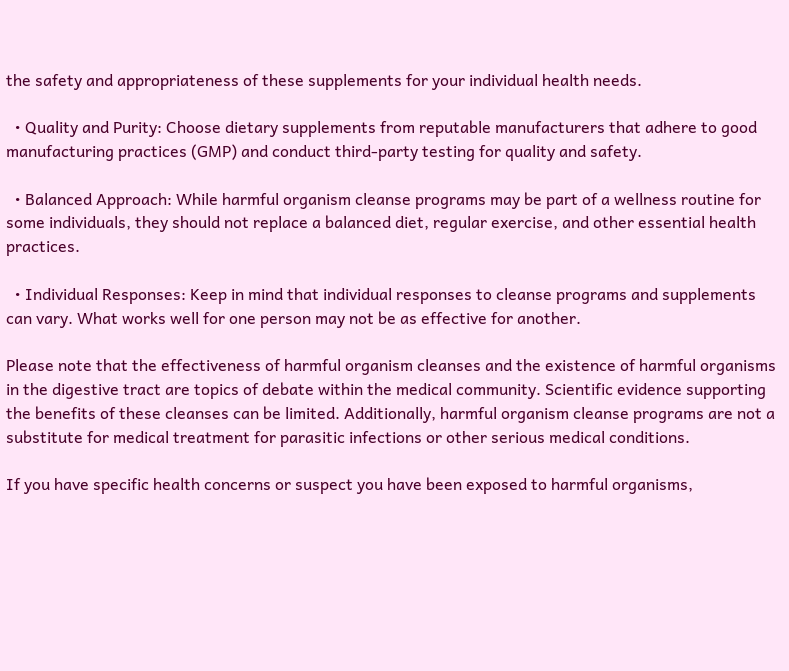the safety and appropriateness of these supplements for your individual health needs.

  • Quality and Purity: Choose dietary supplements from reputable manufacturers that adhere to good manufacturing practices (GMP) and conduct third-party testing for quality and safety.

  • Balanced Approach: While harmful organism cleanse programs may be part of a wellness routine for some individuals, they should not replace a balanced diet, regular exercise, and other essential health practices.

  • Individual Responses: Keep in mind that individual responses to cleanse programs and supplements can vary. What works well for one person may not be as effective for another.

Please note that the effectiveness of harmful organism cleanses and the existence of harmful organisms in the digestive tract are topics of debate within the medical community. Scientific evidence supporting the benefits of these cleanses can be limited. Additionally, harmful organism cleanse programs are not a substitute for medical treatment for parasitic infections or other serious medical conditions.

If you have specific health concerns or suspect you have been exposed to harmful organisms,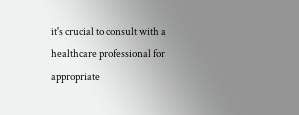it's crucial to consult with a healthcare professional for appropriate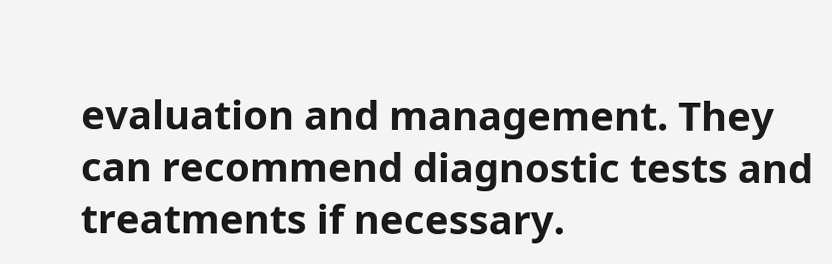evaluation and management. They can recommend diagnostic tests and treatments if necessary.